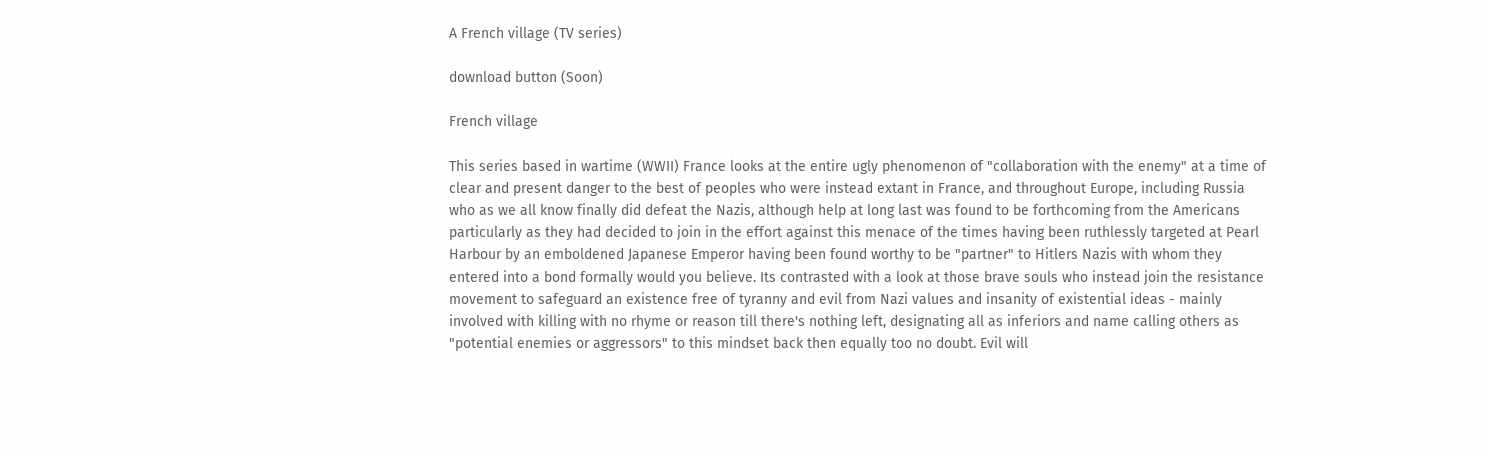A French village (TV series)

download button (Soon)

French village

This series based in wartime (WWII) France looks at the entire ugly phenomenon of "collaboration with the enemy" at a time of clear and present danger to the best of peoples who were instead extant in France, and throughout Europe, including Russia who as we all know finally did defeat the Nazis, although help at long last was found to be forthcoming from the Americans particularly as they had decided to join in the effort against this menace of the times having been ruthlessly targeted at Pearl Harbour by an emboldened Japanese Emperor having been found worthy to be "partner" to Hitlers Nazis with whom they entered into a bond formally would you believe. Its contrasted with a look at those brave souls who instead join the resistance movement to safeguard an existence free of tyranny and evil from Nazi values and insanity of existential ideas - mainly involved with killing with no rhyme or reason till there's nothing left, designating all as inferiors and name calling others as "potential enemies or aggressors" to this mindset back then equally too no doubt. Evil will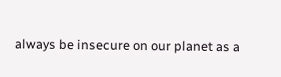always be insecure on our planet as a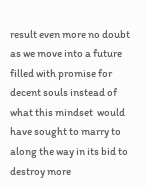result even more no doubt as we move into a future filled with promise for decent souls instead of what this mindset  would have sought to marry to along the way in its bid to destroy more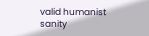valid humanist sanity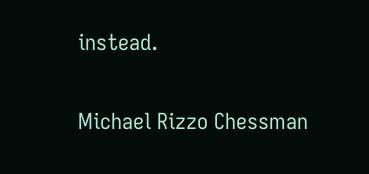instead.

Michael Rizzo Chessman